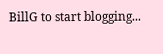BillG to start blogging...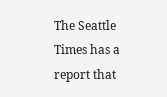The Seattle
Times has a report that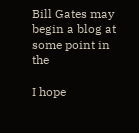Bill Gates may begin a blog at some point in the

I hope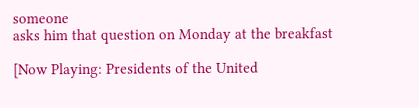someone
asks him that question on Monday at the breakfast

[Now Playing: Presidents of the United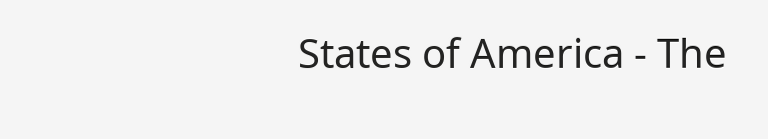States of America - The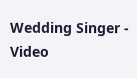Wedding Singer - Video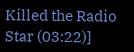Killed the Radio Star (03:22)]